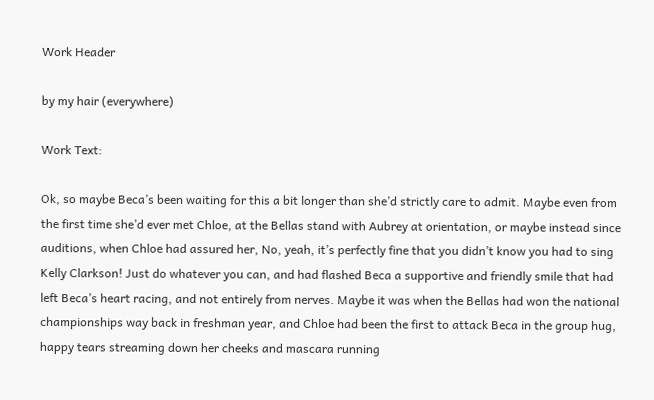Work Header

by my hair (everywhere)

Work Text:

Ok, so maybe Beca’s been waiting for this a bit longer than she’d strictly care to admit. Maybe even from the first time she’d ever met Chloe, at the Bellas stand with Aubrey at orientation, or maybe instead since auditions, when Chloe had assured her, No, yeah, it’s perfectly fine that you didn’t know you had to sing Kelly Clarkson! Just do whatever you can, and had flashed Beca a supportive and friendly smile that had left Beca’s heart racing, and not entirely from nerves. Maybe it was when the Bellas had won the national championships way back in freshman year, and Chloe had been the first to attack Beca in the group hug, happy tears streaming down her cheeks and mascara running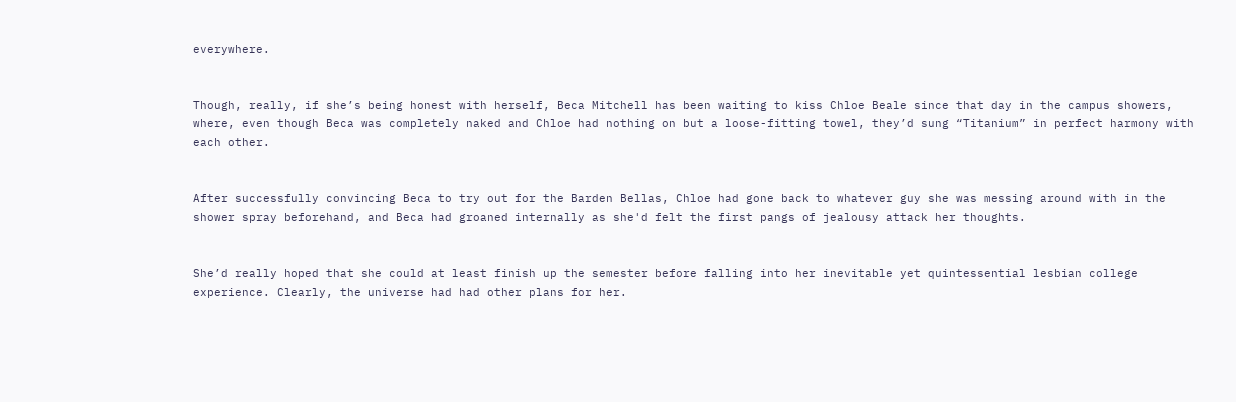everywhere.


Though, really, if she’s being honest with herself, Beca Mitchell has been waiting to kiss Chloe Beale since that day in the campus showers, where, even though Beca was completely naked and Chloe had nothing on but a loose-fitting towel, they’d sung “Titanium” in perfect harmony with each other.


After successfully convincing Beca to try out for the Barden Bellas, Chloe had gone back to whatever guy she was messing around with in the shower spray beforehand, and Beca had groaned internally as she'd felt the first pangs of jealousy attack her thoughts.


She’d really hoped that she could at least finish up the semester before falling into her inevitable yet quintessential lesbian college experience. Clearly, the universe had had other plans for her.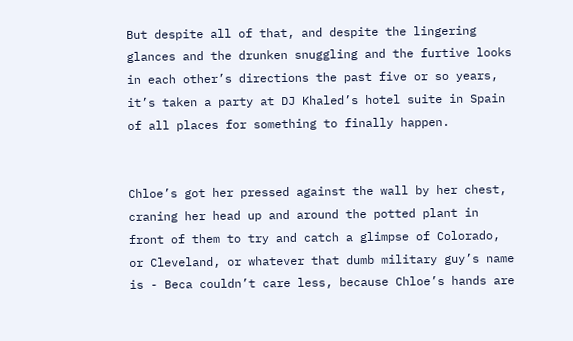But despite all of that, and despite the lingering glances and the drunken snuggling and the furtive looks in each other’s directions the past five or so years, it’s taken a party at DJ Khaled’s hotel suite in Spain of all places for something to finally happen.


Chloe’s got her pressed against the wall by her chest, craning her head up and around the potted plant in front of them to try and catch a glimpse of Colorado, or Cleveland, or whatever that dumb military guy’s name is - Beca couldn’t care less, because Chloe’s hands are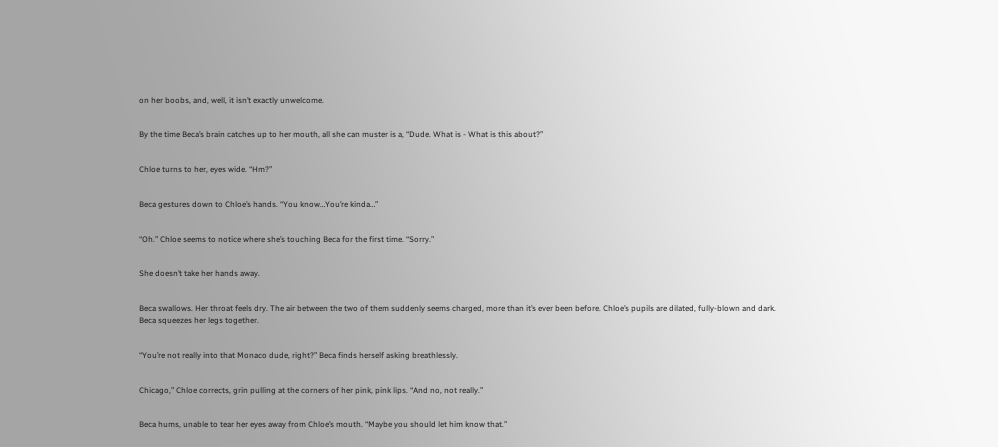on her boobs, and, well, it isn’t exactly unwelcome.


By the time Beca’s brain catches up to her mouth, all she can muster is a, “Dude. What is - What is this about?”


Chloe turns to her, eyes wide. “Hm?”


Beca gestures down to Chloe’s hands. “You know…You’re kinda…”


“Oh.” Chloe seems to notice where she’s touching Beca for the first time. “Sorry.”


She doesn’t take her hands away.


Beca swallows. Her throat feels dry. The air between the two of them suddenly seems charged, more than it’s ever been before. Chloe’s pupils are dilated, fully-blown and dark. Beca squeezes her legs together.


“You’re not really into that Monaco dude, right?” Beca finds herself asking breathlessly.


Chicago,” Chloe corrects, grin pulling at the corners of her pink, pink lips. “And no, not really.”


Beca hums, unable to tear her eyes away from Chloe’s mouth. “Maybe you should let him know that.”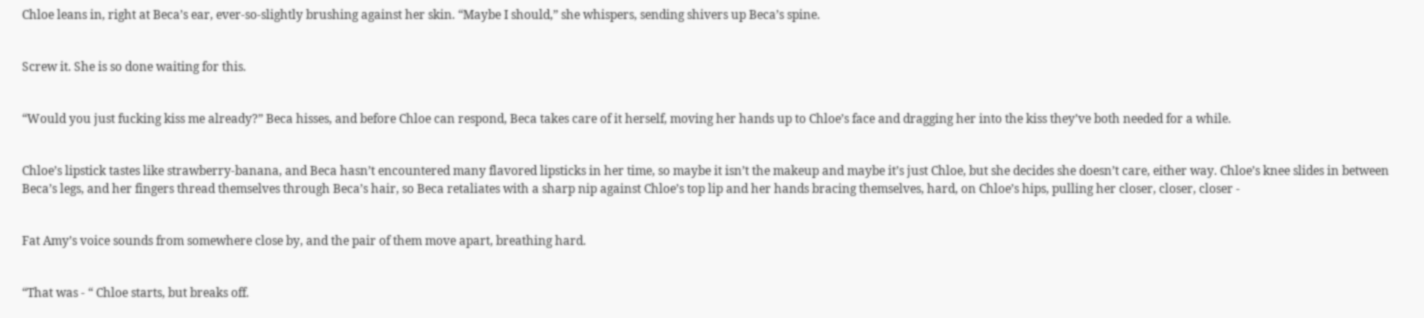Chloe leans in, right at Beca’s ear, ever-so-slightly brushing against her skin. “Maybe I should,” she whispers, sending shivers up Beca’s spine.


Screw it. She is so done waiting for this.


“Would you just fucking kiss me already?” Beca hisses, and before Chloe can respond, Beca takes care of it herself, moving her hands up to Chloe’s face and dragging her into the kiss they’ve both needed for a while.


Chloe’s lipstick tastes like strawberry-banana, and Beca hasn’t encountered many flavored lipsticks in her time, so maybe it isn’t the makeup and maybe it’s just Chloe, but she decides she doesn’t care, either way. Chloe’s knee slides in between Beca’s legs, and her fingers thread themselves through Beca’s hair, so Beca retaliates with a sharp nip against Chloe’s top lip and her hands bracing themselves, hard, on Chloe’s hips, pulling her closer, closer, closer -


Fat Amy’s voice sounds from somewhere close by, and the pair of them move apart, breathing hard.


“That was - “ Chloe starts, but breaks off.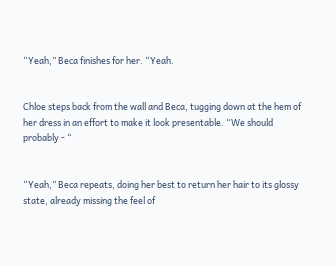“Yeah,” Beca finishes for her. “Yeah.


Chloe steps back from the wall and Beca, tugging down at the hem of her dress in an effort to make it look presentable. “We should probably - “


“Yeah,” Beca repeats, doing her best to return her hair to its glossy state, already missing the feel of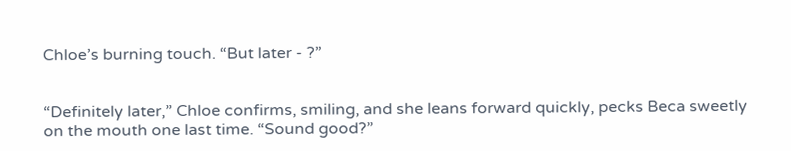Chloe’s burning touch. “But later - ?”


“Definitely later,” Chloe confirms, smiling, and she leans forward quickly, pecks Beca sweetly on the mouth one last time. “Sound good?”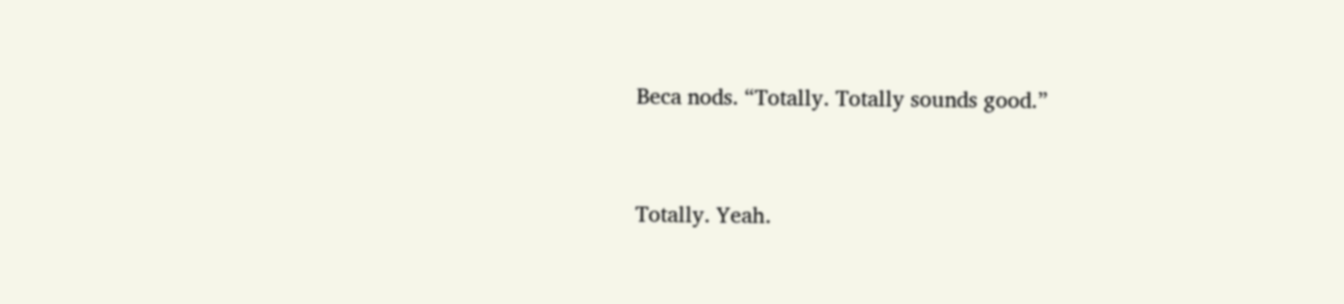Beca nods. “Totally. Totally sounds good.”


Totally. Yeah.